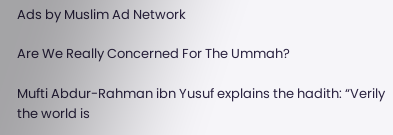Ads by Muslim Ad Network

Are We Really Concerned For The Ummah?

Mufti Abdur-Rahman ibn Yusuf explains the hadith: “Verily the world is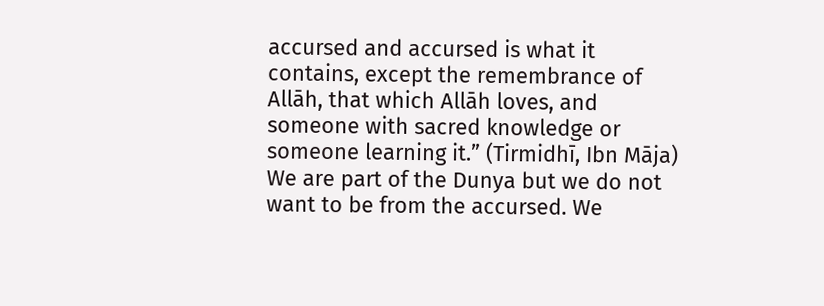accursed and accursed is what it contains, except the remembrance of Allāh, that which Allāh loves, and someone with sacred knowledge or someone learning it.” (Tirmidhī, Ibn Māja) We are part of the Dunya but we do not want to be from the accursed. We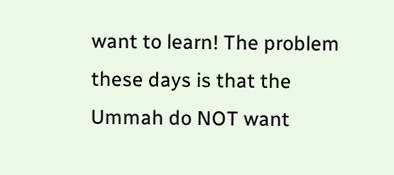want to learn! The problem these days is that the Ummah do NOT want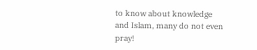to know about knowledge and Islam, many do not even pray!